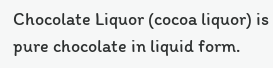Chocolate Liquor (cocoa liquor) is pure chocolate in liquid form.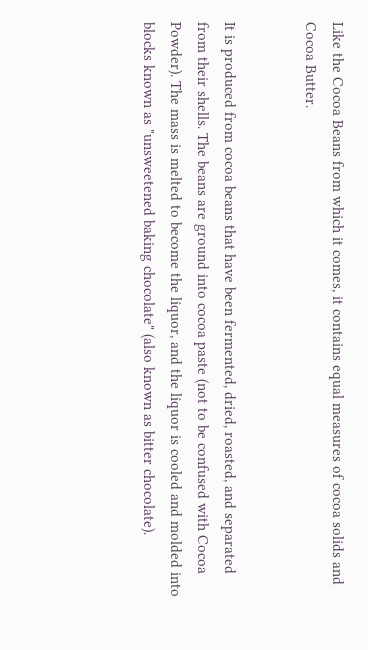Like the Cocoa Beans from which it comes, it contains equal measures of cocoa solids and Cocoa Butter.


It is produced from cocoa beans that have been fermented, dried, roasted, and separated from their shells. The beans are ground into cocoa paste (not to be confused with Cocoa Powder). The mass is melted to become the liquor, and the liquor is cooled and molded into blocks known as "unsweetened baking chocolate" (also known as bitter chocolate).